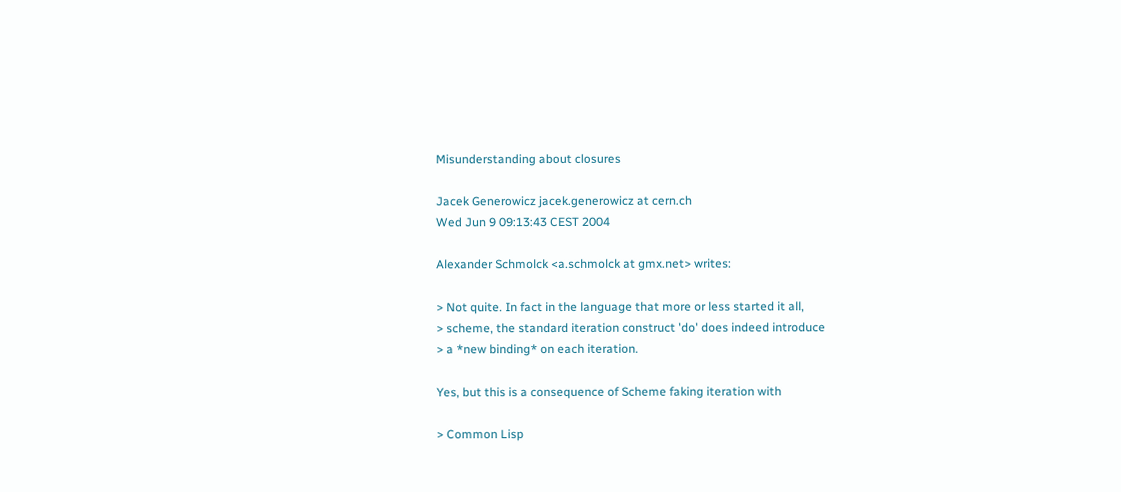Misunderstanding about closures

Jacek Generowicz jacek.generowicz at cern.ch
Wed Jun 9 09:13:43 CEST 2004

Alexander Schmolck <a.schmolck at gmx.net> writes:

> Not quite. In fact in the language that more or less started it all,
> scheme, the standard iteration construct 'do' does indeed introduce
> a *new binding* on each iteration.

Yes, but this is a consequence of Scheme faking iteration with

> Common Lisp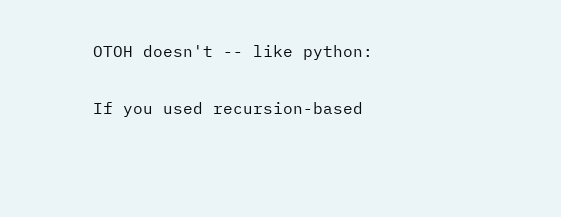OTOH doesn't -- like python:

If you used recursion-based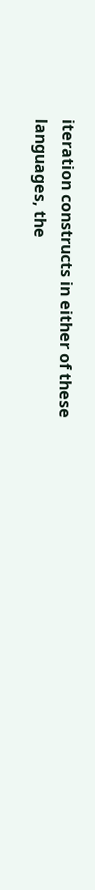iteration constructs in either of these
languages, the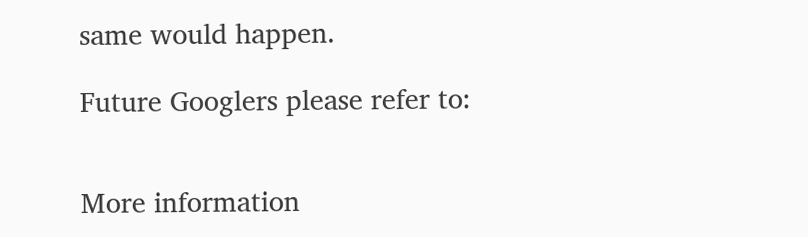same would happen.

Future Googlers please refer to:


More information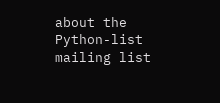about the Python-list mailing list